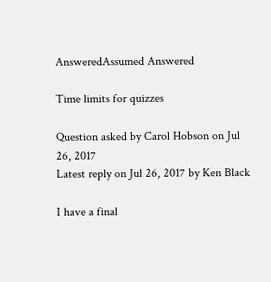AnsweredAssumed Answered

Time limits for quizzes

Question asked by Carol Hobson on Jul 26, 2017
Latest reply on Jul 26, 2017 by Ken Black

I have a final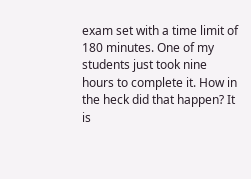exam set with a time limit of 180 minutes. One of my students just took nine hours to complete it. How in the heck did that happen? It is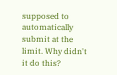supposed to automatically submit at the limit. Why didn't it do this?